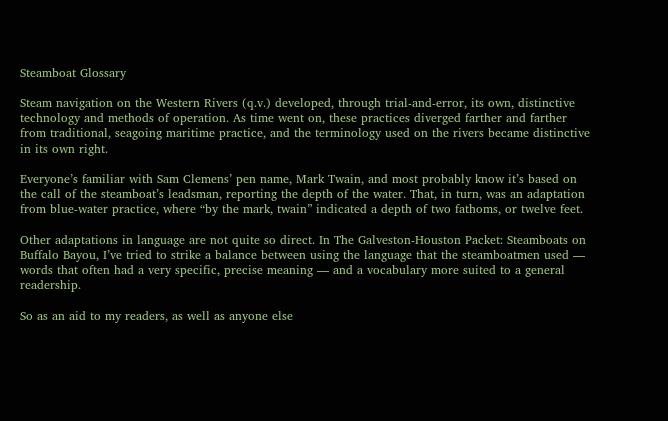Steamboat Glossary

Steam navigation on the Western Rivers (q.v.) developed, through trial-and-error, its own, distinctive technology and methods of operation. As time went on, these practices diverged farther and farther from traditional, seagoing maritime practice, and the terminology used on the rivers became distinctive in its own right.

Everyone’s familiar with Sam Clemens’ pen name, Mark Twain, and most probably know it’s based on the call of the steamboat’s leadsman, reporting the depth of the water. That, in turn, was an adaptation from blue-water practice, where “by the mark, twain” indicated a depth of two fathoms, or twelve feet.

Other adaptations in language are not quite so direct. In The Galveston-Houston Packet: Steamboats on Buffalo Bayou, I’ve tried to strike a balance between using the language that the steamboatmen used — words that often had a very specific, precise meaning — and a vocabulary more suited to a general readership.

So as an aid to my readers, as well as anyone else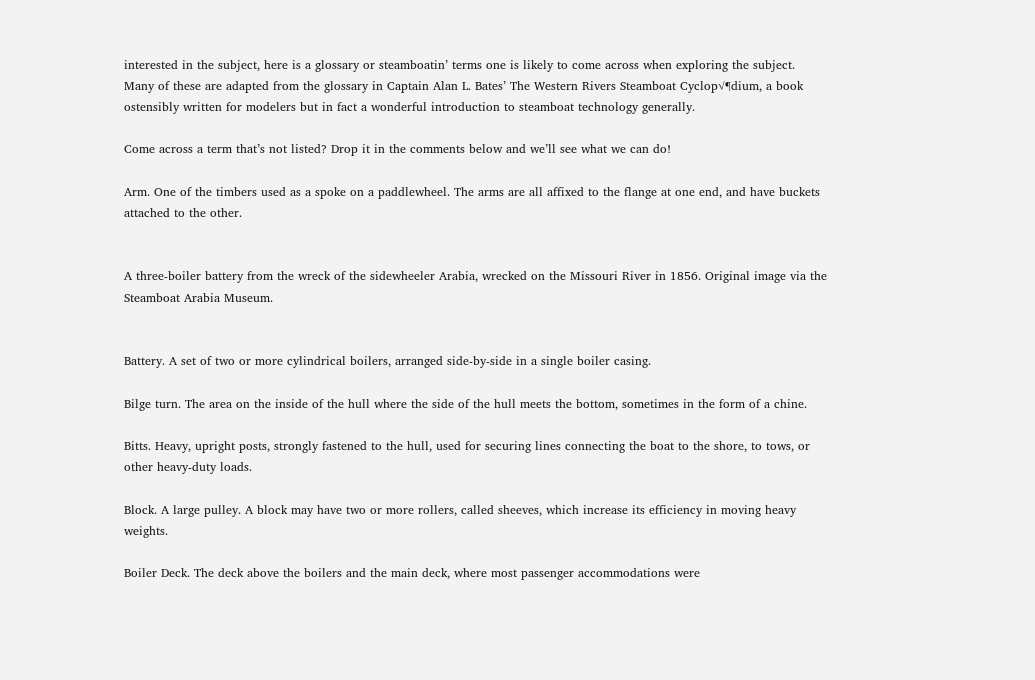interested in the subject, here is a glossary or steamboatin’ terms one is likely to come across when exploring the subject. Many of these are adapted from the glossary in Captain Alan L. Bates’ The Western Rivers Steamboat Cyclop√¶dium, a book ostensibly written for modelers but in fact a wonderful introduction to steamboat technology generally.

Come across a term that’s not listed? Drop it in the comments below and we’ll see what we can do!

Arm. One of the timbers used as a spoke on a paddlewheel. The arms are all affixed to the flange at one end, and have buckets attached to the other.


A three-boiler battery from the wreck of the sidewheeler Arabia, wrecked on the Missouri River in 1856. Original image via the Steamboat Arabia Museum.


Battery. A set of two or more cylindrical boilers, arranged side-by-side in a single boiler casing.

Bilge turn. The area on the inside of the hull where the side of the hull meets the bottom, sometimes in the form of a chine.

Bitts. Heavy, upright posts, strongly fastened to the hull, used for securing lines connecting the boat to the shore, to tows, or other heavy-duty loads.

Block. A large pulley. A block may have two or more rollers, called sheeves, which increase its efficiency in moving heavy weights.

Boiler Deck. The deck above the boilers and the main deck, where most passenger accommodations were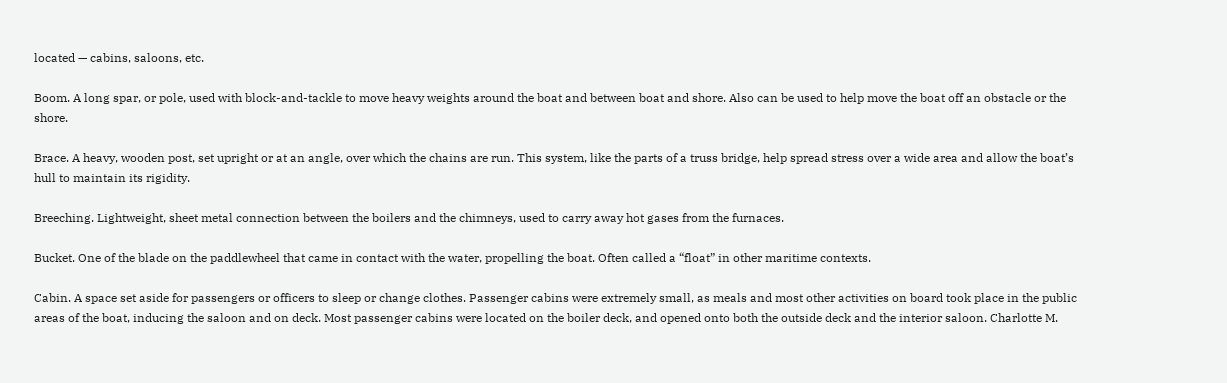located — cabins, saloons, etc.

Boom. A long spar, or pole, used with block-and-tackle to move heavy weights around the boat and between boat and shore. Also can be used to help move the boat off an obstacle or the shore.

Brace. A heavy, wooden post, set upright or at an angle, over which the chains are run. This system, like the parts of a truss bridge, help spread stress over a wide area and allow the boat’s hull to maintain its rigidity.

Breeching. Lightweight, sheet metal connection between the boilers and the chimneys, used to carry away hot gases from the furnaces.

Bucket. One of the blade on the paddlewheel that came in contact with the water, propelling the boat. Often called a “float” in other maritime contexts.

Cabin. A space set aside for passengers or officers to sleep or change clothes. Passenger cabins were extremely small, as meals and most other activities on board took place in the public areas of the boat, inducing the saloon and on deck. Most passenger cabins were located on the boiler deck, and opened onto both the outside deck and the interior saloon. Charlotte M.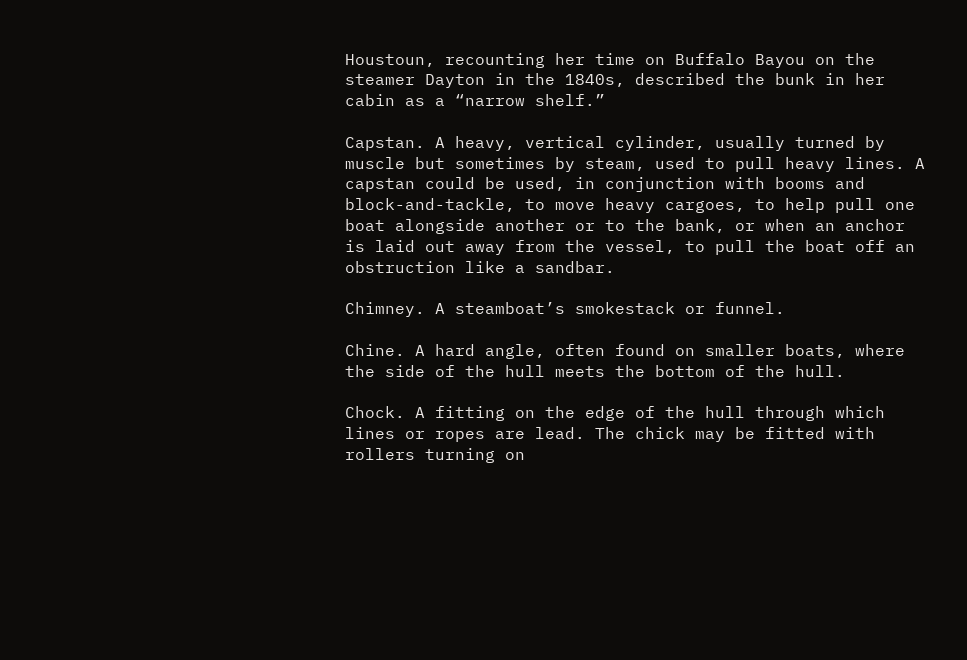Houstoun, recounting her time on Buffalo Bayou on the steamer Dayton in the 1840s, described the bunk in her cabin as a “narrow shelf.”

Capstan. A heavy, vertical cylinder, usually turned by muscle but sometimes by steam, used to pull heavy lines. A capstan could be used, in conjunction with booms and block-and-tackle, to move heavy cargoes, to help pull one boat alongside another or to the bank, or when an anchor is laid out away from the vessel, to pull the boat off an obstruction like a sandbar.

Chimney. A steamboat’s smokestack or funnel.

Chine. A hard angle, often found on smaller boats, where the side of the hull meets the bottom of the hull.

Chock. A fitting on the edge of the hull through which lines or ropes are lead. The chick may be fitted with rollers turning on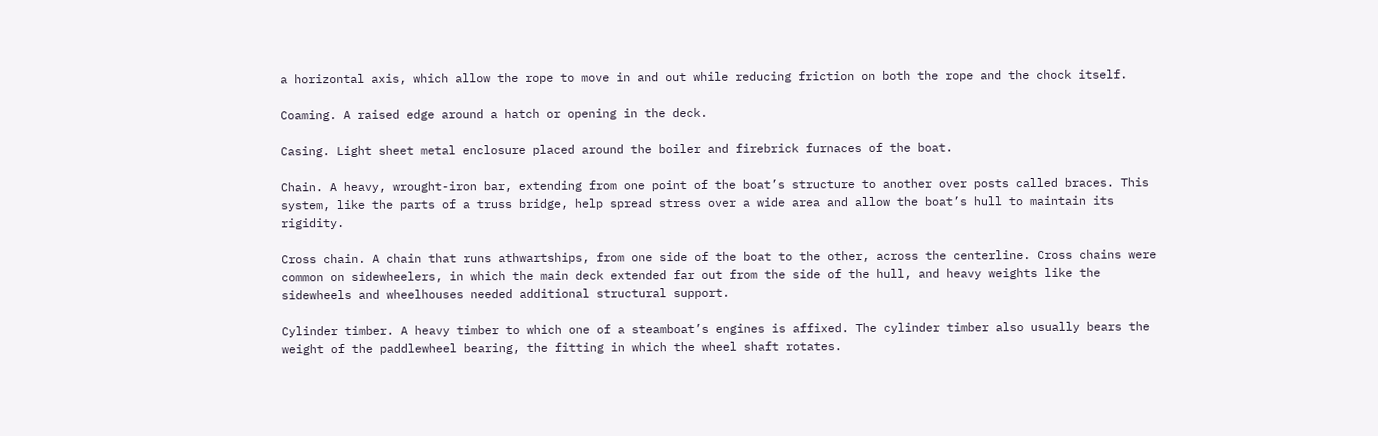a horizontal axis, which allow the rope to move in and out while reducing friction on both the rope and the chock itself.

Coaming. A raised edge around a hatch or opening in the deck.

Casing. Light sheet metal enclosure placed around the boiler and firebrick furnaces of the boat.

Chain. A heavy, wrought-iron bar, extending from one point of the boat’s structure to another over posts called braces. This system, like the parts of a truss bridge, help spread stress over a wide area and allow the boat’s hull to maintain its rigidity.

Cross chain. A chain that runs athwartships, from one side of the boat to the other, across the centerline. Cross chains were common on sidewheelers, in which the main deck extended far out from the side of the hull, and heavy weights like the sidewheels and wheelhouses needed additional structural support.

Cylinder timber. A heavy timber to which one of a steamboat’s engines is affixed. The cylinder timber also usually bears the weight of the paddlewheel bearing, the fitting in which the wheel shaft rotates.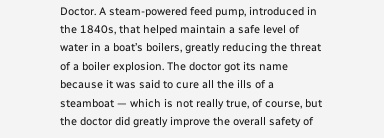Doctor. A steam-powered feed pump, introduced in the 1840s, that helped maintain a safe level of water in a boat’s boilers, greatly reducing the threat of a boiler explosion. The doctor got its name because it was said to cure all the ills of a steamboat — which is not really true, of course, but the doctor did greatly improve the overall safety of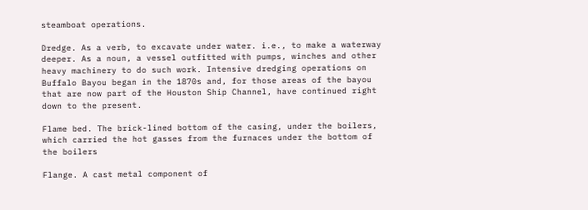steamboat operations.

Dredge. As a verb, to excavate under water. i.e., to make a waterway deeper. As a noun, a vessel outfitted with pumps, winches and other heavy machinery to do such work. Intensive dredging operations on Buffalo Bayou began in the 1870s and, for those areas of the bayou that are now part of the Houston Ship Channel, have continued right down to the present.

Flame bed. The brick-lined bottom of the casing, under the boilers, which carried the hot gasses from the furnaces under the bottom of the boilers

Flange. A cast metal component of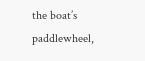the boat’s paddlewheel,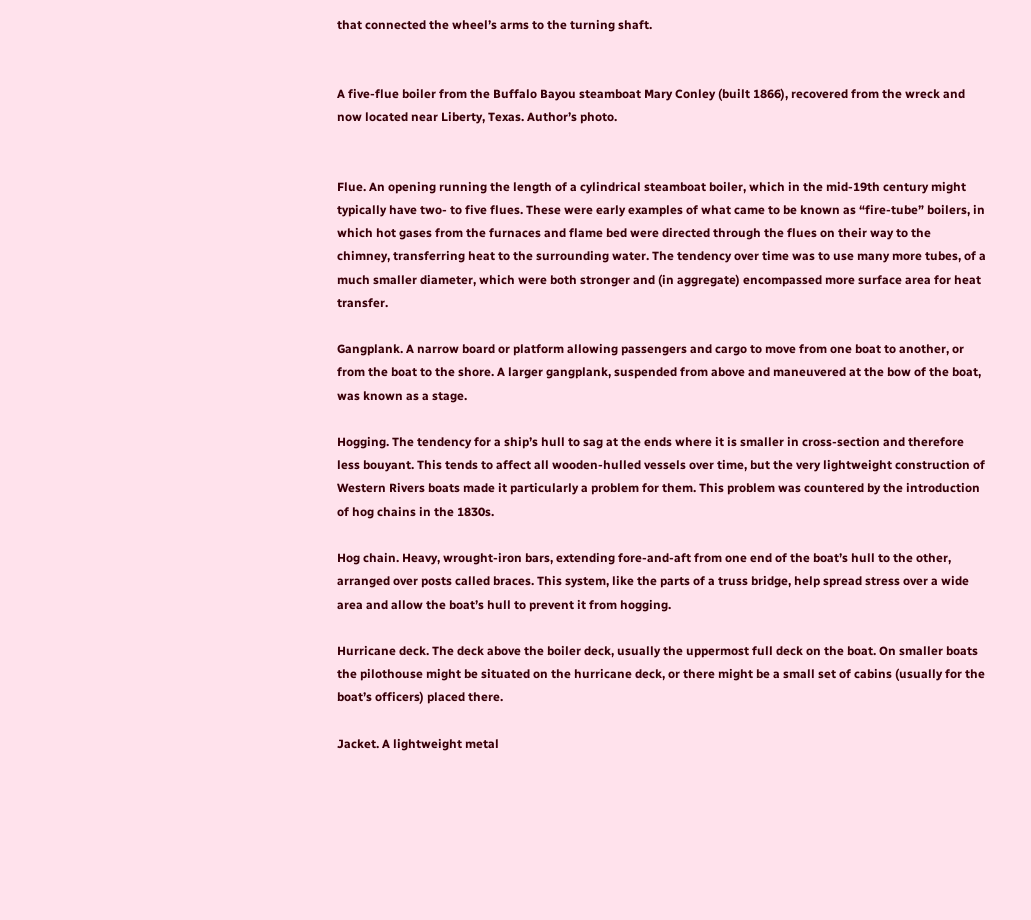that connected the wheel’s arms to the turning shaft.


A five-flue boiler from the Buffalo Bayou steamboat Mary Conley (built 1866), recovered from the wreck and now located near Liberty, Texas. Author’s photo.


Flue. An opening running the length of a cylindrical steamboat boiler, which in the mid-19th century might typically have two- to five flues. These were early examples of what came to be known as “fire-tube” boilers, in which hot gases from the furnaces and flame bed were directed through the flues on their way to the chimney, transferring heat to the surrounding water. The tendency over time was to use many more tubes, of a much smaller diameter, which were both stronger and (in aggregate) encompassed more surface area for heat transfer.

Gangplank. A narrow board or platform allowing passengers and cargo to move from one boat to another, or from the boat to the shore. A larger gangplank, suspended from above and maneuvered at the bow of the boat, was known as a stage.

Hogging. The tendency for a ship’s hull to sag at the ends where it is smaller in cross-section and therefore less bouyant. This tends to affect all wooden-hulled vessels over time, but the very lightweight construction of Western Rivers boats made it particularly a problem for them. This problem was countered by the introduction of hog chains in the 1830s.

Hog chain. Heavy, wrought-iron bars, extending fore-and-aft from one end of the boat’s hull to the other, arranged over posts called braces. This system, like the parts of a truss bridge, help spread stress over a wide area and allow the boat’s hull to prevent it from hogging.

Hurricane deck. The deck above the boiler deck, usually the uppermost full deck on the boat. On smaller boats the pilothouse might be situated on the hurricane deck, or there might be a small set of cabins (usually for the boat’s officers) placed there.

Jacket. A lightweight metal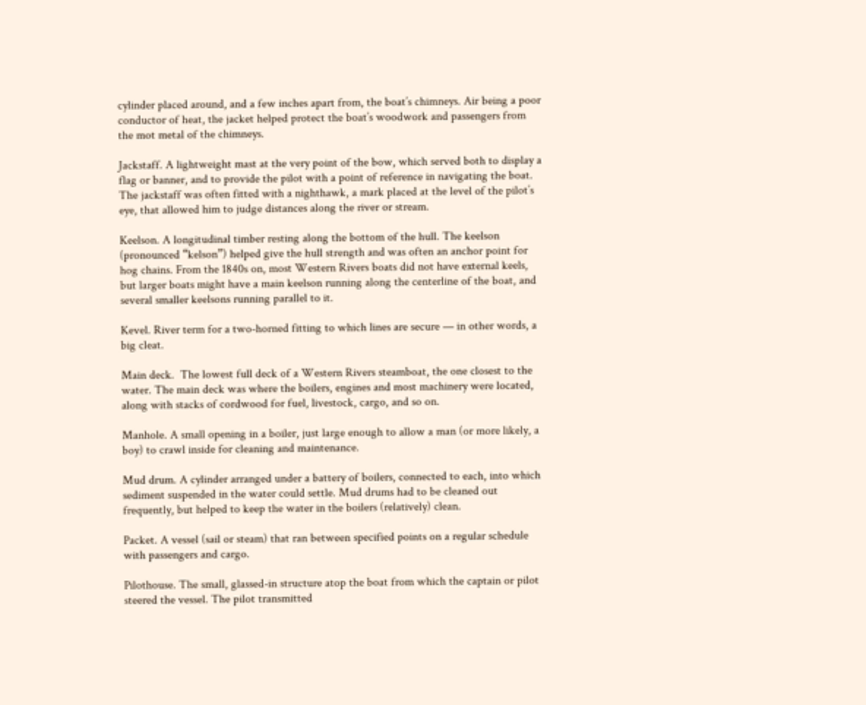cylinder placed around, and a few inches apart from, the boat’s chimneys. Air being a poor conductor of heat, the jacket helped protect the boat’s woodwork and passengers from the mot metal of the chimneys.

Jackstaff. A lightweight mast at the very point of the bow, which served both to display a flag or banner, and to provide the pilot with a point of reference in navigating the boat. The jackstaff was often fitted with a nighthawk, a mark placed at the level of the pilot’s eye, that allowed him to judge distances along the river or stream.

Keelson. A longitudinal timber resting along the bottom of the hull. The keelson (pronounced “kelson”) helped give the hull strength and was often an anchor point for hog chains. From the 1840s on, most Western Rivers boats did not have external keels, but larger boats might have a main keelson running along the centerline of the boat, and several smaller keelsons running parallel to it.

Kevel. River term for a two-horned fitting to which lines are secure — in other words, a big cleat.

Main deck.  The lowest full deck of a Western Rivers steamboat, the one closest to the water. The main deck was where the boilers, engines and most machinery were located, along with stacks of cordwood for fuel, livestock, cargo, and so on.

Manhole. A small opening in a boiler, just large enough to allow a man (or more likely, a boy) to crawl inside for cleaning and maintenance.

Mud drum. A cylinder arranged under a battery of boilers, connected to each, into which sediment suspended in the water could settle. Mud drums had to be cleaned out frequently, but helped to keep the water in the boilers (relatively) clean.

Packet. A vessel (sail or steam) that ran between specified points on a regular schedule with passengers and cargo.

Pilothouse. The small, glassed-in structure atop the boat from which the captain or pilot steered the vessel. The pilot transmitted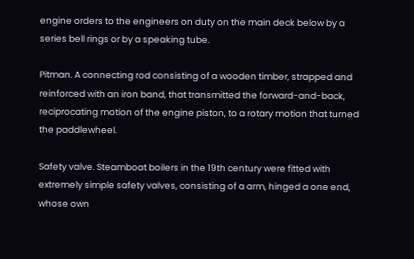engine orders to the engineers on duty on the main deck below by a series bell rings or by a speaking tube.

Pitman. A connecting rod consisting of a wooden timber, strapped and reinforced with an iron band, that transmitted the forward-and-back, reciprocating motion of the engine piston, to a rotary motion that turned the paddlewheel.

Safety valve. Steamboat boilers in the 19th century were fitted with extremely simple safety valves, consisting of a arm, hinged a one end, whose own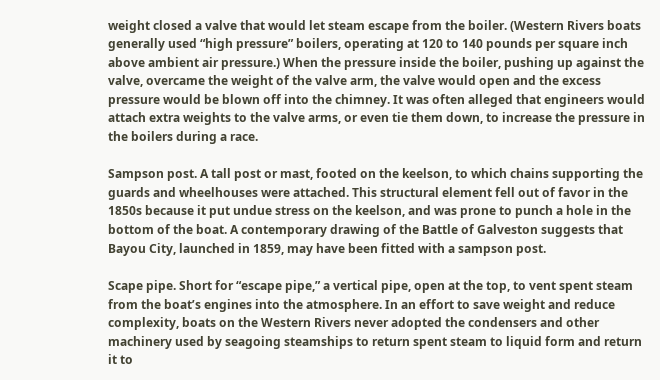weight closed a valve that would let steam escape from the boiler. (Western Rivers boats generally used “high pressure” boilers, operating at 120 to 140 pounds per square inch above ambient air pressure.) When the pressure inside the boiler, pushing up against the valve, overcame the weight of the valve arm, the valve would open and the excess pressure would be blown off into the chimney. It was often alleged that engineers would attach extra weights to the valve arms, or even tie them down, to increase the pressure in the boilers during a race.

Sampson post. A tall post or mast, footed on the keelson, to which chains supporting the guards and wheelhouses were attached. This structural element fell out of favor in the 1850s because it put undue stress on the keelson, and was prone to punch a hole in the bottom of the boat. A contemporary drawing of the Battle of Galveston suggests that Bayou City, launched in 1859, may have been fitted with a sampson post.

Scape pipe. Short for “escape pipe,” a vertical pipe, open at the top, to vent spent steam from the boat’s engines into the atmosphere. In an effort to save weight and reduce complexity, boats on the Western Rivers never adopted the condensers and other machinery used by seagoing steamships to return spent steam to liquid form and return it to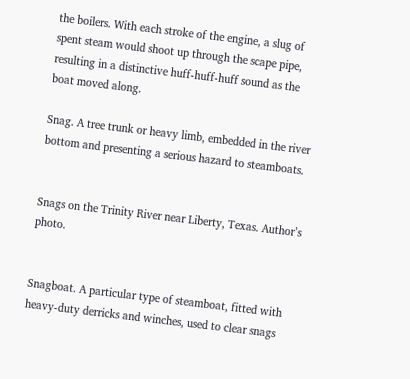the boilers. With each stroke of the engine, a slug of spent steam would shoot up through the scape pipe, resulting in a distinctive huff-huff-huff sound as the boat moved along.

Snag. A tree trunk or heavy limb, embedded in the river bottom and presenting a serious hazard to steamboats.


Snags on the Trinity River near Liberty, Texas. Author’s photo.


Snagboat. A particular type of steamboat, fitted with heavy-duty derricks and winches, used to clear snags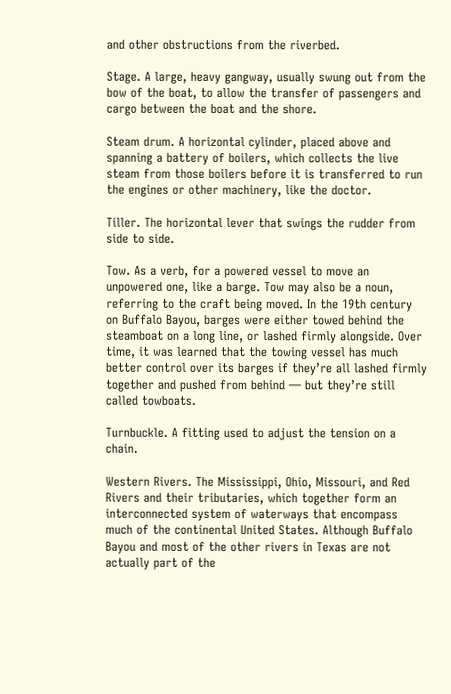and other obstructions from the riverbed.

Stage. A large, heavy gangway, usually swung out from the bow of the boat, to allow the transfer of passengers and cargo between the boat and the shore.

Steam drum. A horizontal cylinder, placed above and spanning a battery of boilers, which collects the live steam from those boilers before it is transferred to run the engines or other machinery, like the doctor.

Tiller. The horizontal lever that swings the rudder from side to side.

Tow. As a verb, for a powered vessel to move an unpowered one, like a barge. Tow may also be a noun, referring to the craft being moved. In the 19th century on Buffalo Bayou, barges were either towed behind the steamboat on a long line, or lashed firmly alongside. Over time, it was learned that the towing vessel has much better control over its barges if they’re all lashed firmly together and pushed from behind — but they’re still called towboats.

Turnbuckle. A fitting used to adjust the tension on a chain.

Western Rivers. The Mississippi, Ohio, Missouri, and Red Rivers and their tributaries, which together form an interconnected system of waterways that encompass much of the continental United States. Although Buffalo Bayou and most of the other rivers in Texas are not actually part of the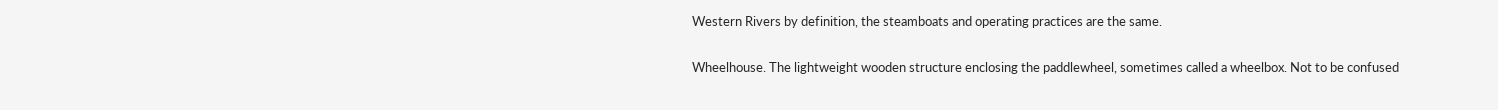Western Rivers by definition, the steamboats and operating practices are the same.

Wheelhouse. The lightweight wooden structure enclosing the paddlewheel, sometimes called a wheelbox. Not to be confused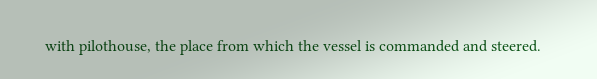with pilothouse, the place from which the vessel is commanded and steered.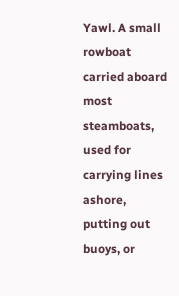Yawl. A small rowboat carried aboard most steamboats, used for carrying lines ashore, putting out buoys, or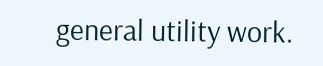general utility work.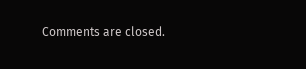Comments are closed.